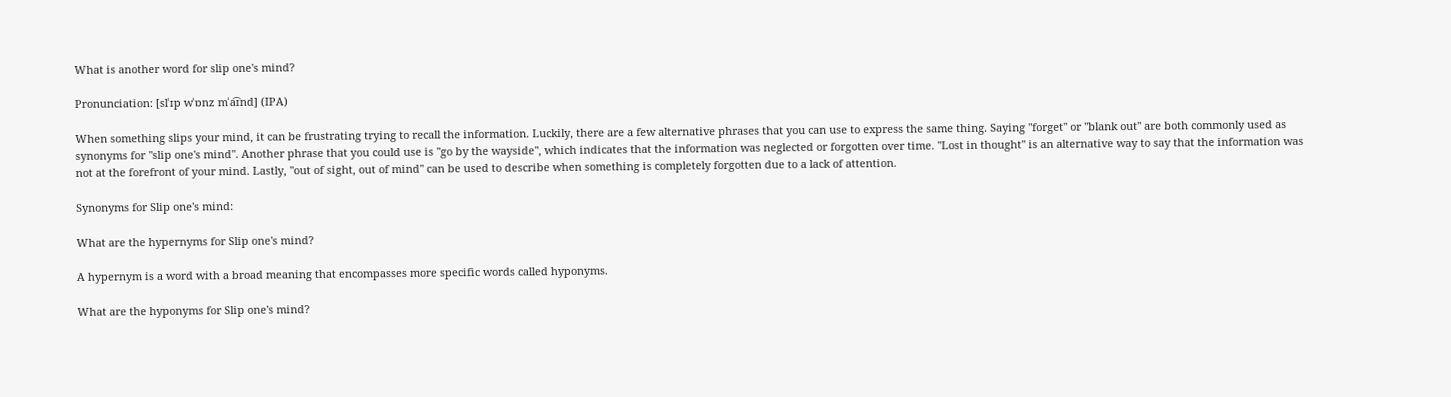What is another word for slip one's mind?

Pronunciation: [slˈɪp wˈɒnz mˈa͡ɪnd] (IPA)

When something slips your mind, it can be frustrating trying to recall the information. Luckily, there are a few alternative phrases that you can use to express the same thing. Saying "forget" or "blank out" are both commonly used as synonyms for "slip one's mind". Another phrase that you could use is "go by the wayside", which indicates that the information was neglected or forgotten over time. "Lost in thought" is an alternative way to say that the information was not at the forefront of your mind. Lastly, "out of sight, out of mind" can be used to describe when something is completely forgotten due to a lack of attention.

Synonyms for Slip one's mind:

What are the hypernyms for Slip one's mind?

A hypernym is a word with a broad meaning that encompasses more specific words called hyponyms.

What are the hyponyms for Slip one's mind?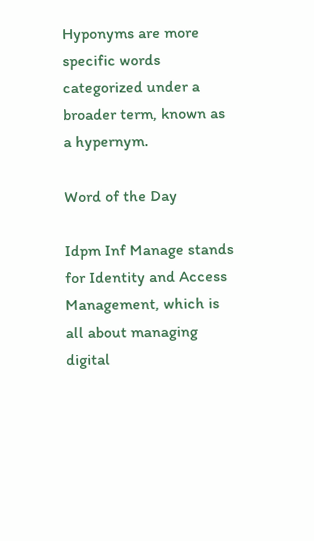Hyponyms are more specific words categorized under a broader term, known as a hypernym.

Word of the Day

Idpm Inf Manage stands for Identity and Access Management, which is all about managing digital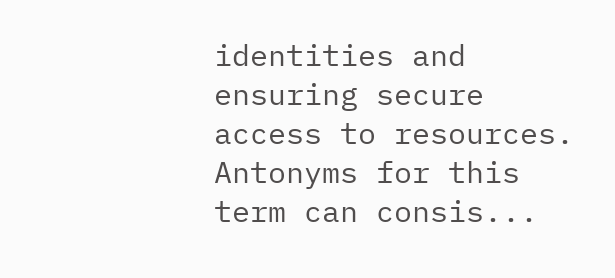identities and ensuring secure access to resources. Antonyms for this term can consis...